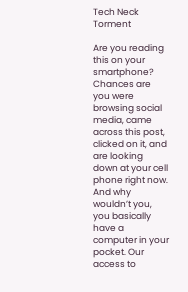Tech Neck Torment

Are you reading this on your smartphone? Chances are you were browsing social media, came across this post, clicked on it, and are looking down at your cell phone right now. And why wouldn’t you, you basically have a computer in your pocket. Our access to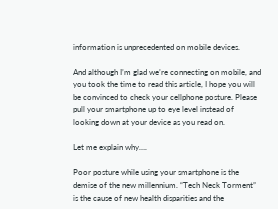information is unprecedented on mobile devices.

And although I’m glad we’re connecting on mobile, and you took the time to read this article, I hope you will be convinced to check your cellphone posture. Please pull your smartphone up to eye level instead of looking down at your device as you read on.

Let me explain why….

Poor posture while using your smartphone is the demise of the new millennium. “Tech Neck Torment” is the cause of new health disparities and the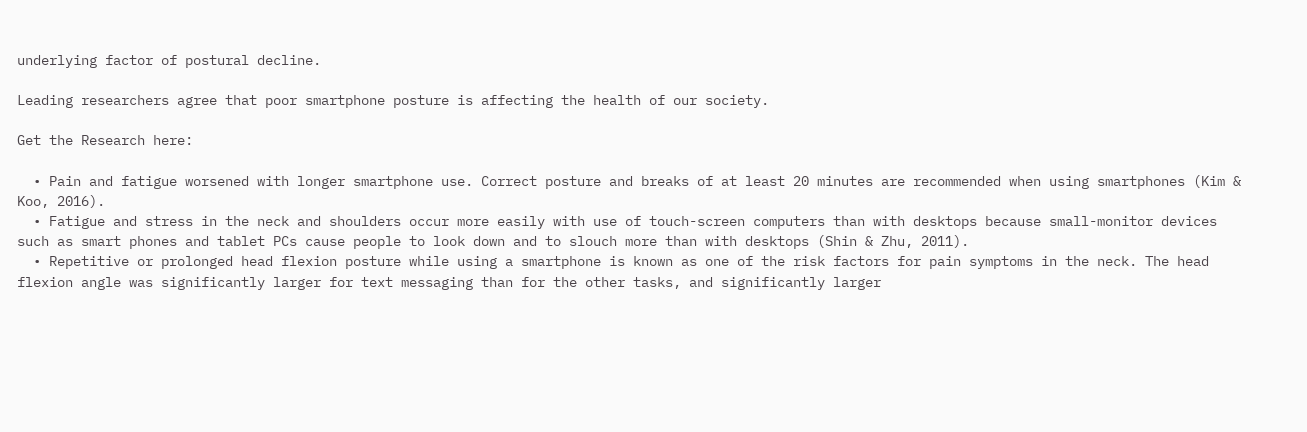underlying factor of postural decline.

Leading researchers agree that poor smartphone posture is affecting the health of our society.

Get the Research here:

  • Pain and fatigue worsened with longer smartphone use. Correct posture and breaks of at least 20 minutes are recommended when using smartphones (Kim & Koo, 2016).
  • Fatigue and stress in the neck and shoulders occur more easily with use of touch-screen computers than with desktops because small-monitor devices such as smart phones and tablet PCs cause people to look down and to slouch more than with desktops (Shin & Zhu, 2011).
  • Repetitive or prolonged head flexion posture while using a smartphone is known as one of the risk factors for pain symptoms in the neck. The head flexion angle was significantly larger for text messaging than for the other tasks, and significantly larger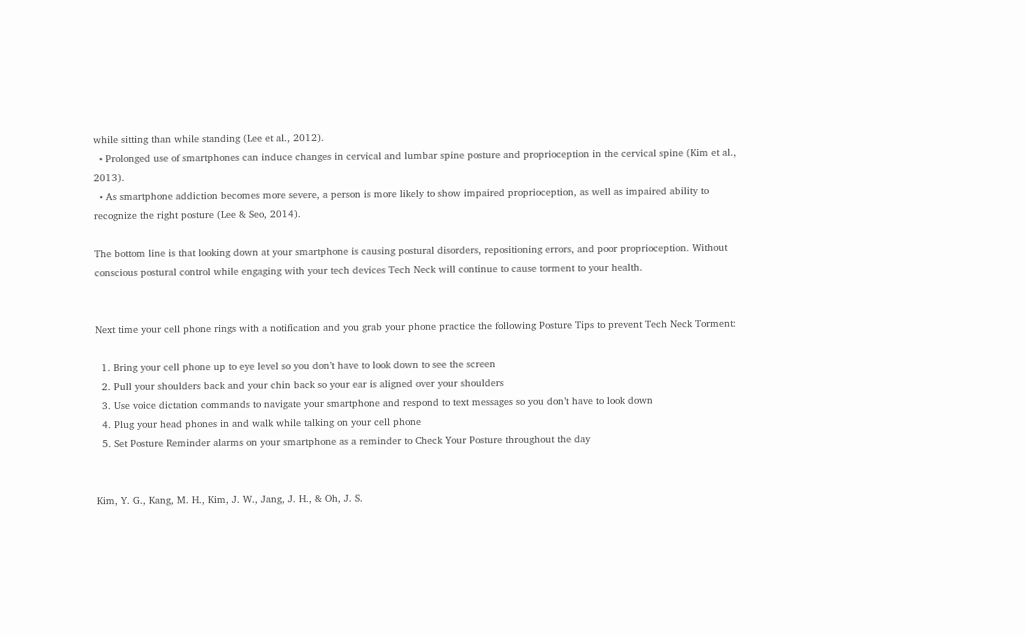while sitting than while standing (Lee et al., 2012).
  • Prolonged use of smartphones can induce changes in cervical and lumbar spine posture and proprioception in the cervical spine (Kim et al., 2013).
  • As smartphone addiction becomes more severe, a person is more likely to show impaired proprioception, as well as impaired ability to recognize the right posture (Lee & Seo, 2014).

The bottom line is that looking down at your smartphone is causing postural disorders, repositioning errors, and poor proprioception. Without conscious postural control while engaging with your tech devices Tech Neck will continue to cause torment to your health.


Next time your cell phone rings with a notification and you grab your phone practice the following Posture Tips to prevent Tech Neck Torment:

  1. Bring your cell phone up to eye level so you don’t have to look down to see the screen
  2. Pull your shoulders back and your chin back so your ear is aligned over your shoulders
  3. Use voice dictation commands to navigate your smartphone and respond to text messages so you don’t have to look down
  4. Plug your head phones in and walk while talking on your cell phone
  5. Set Posture Reminder alarms on your smartphone as a reminder to Check Your Posture throughout the day


Kim, Y. G., Kang, M. H., Kim, J. W., Jang, J. H., & Oh, J. S.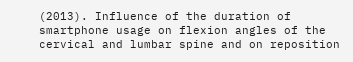(2013). Influence of the duration of smartphone usage on flexion angles of the cervical and lumbar spine and on reposition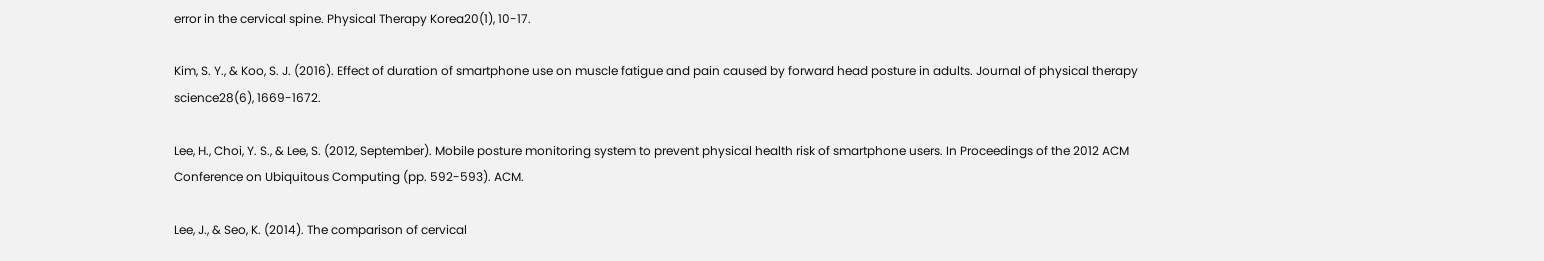error in the cervical spine. Physical Therapy Korea20(1), 10-17.

Kim, S. Y., & Koo, S. J. (2016). Effect of duration of smartphone use on muscle fatigue and pain caused by forward head posture in adults. Journal of physical therapy science28(6), 1669-1672.

Lee, H., Choi, Y. S., & Lee, S. (2012, September). Mobile posture monitoring system to prevent physical health risk of smartphone users. In Proceedings of the 2012 ACM Conference on Ubiquitous Computing (pp. 592-593). ACM.

Lee, J., & Seo, K. (2014). The comparison of cervical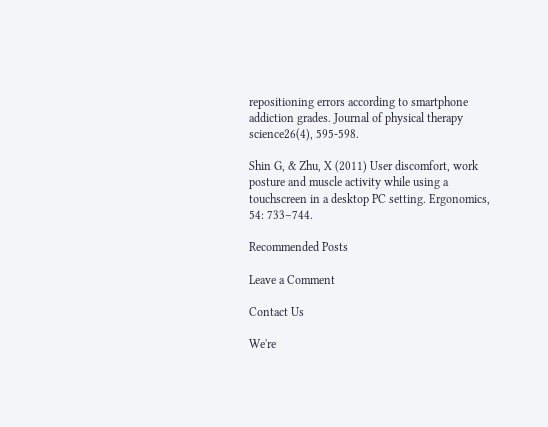repositioning errors according to smartphone addiction grades. Journal of physical therapy science26(4), 595-598.

Shin G, & Zhu, X (2011) User discomfort, work posture and muscle activity while using a touchscreen in a desktop PC setting. Ergonomics, 54: 733–744.

Recommended Posts

Leave a Comment

Contact Us

We're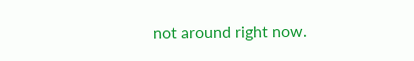not around right now.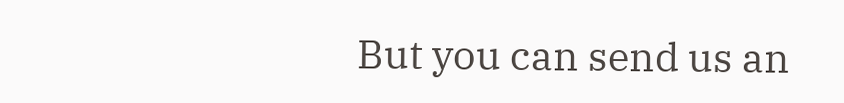But you can send us an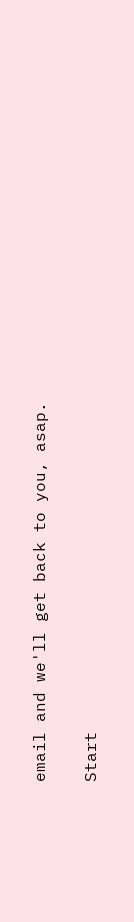email and we'll get back to you, asap.

Start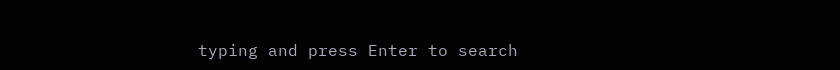typing and press Enter to search